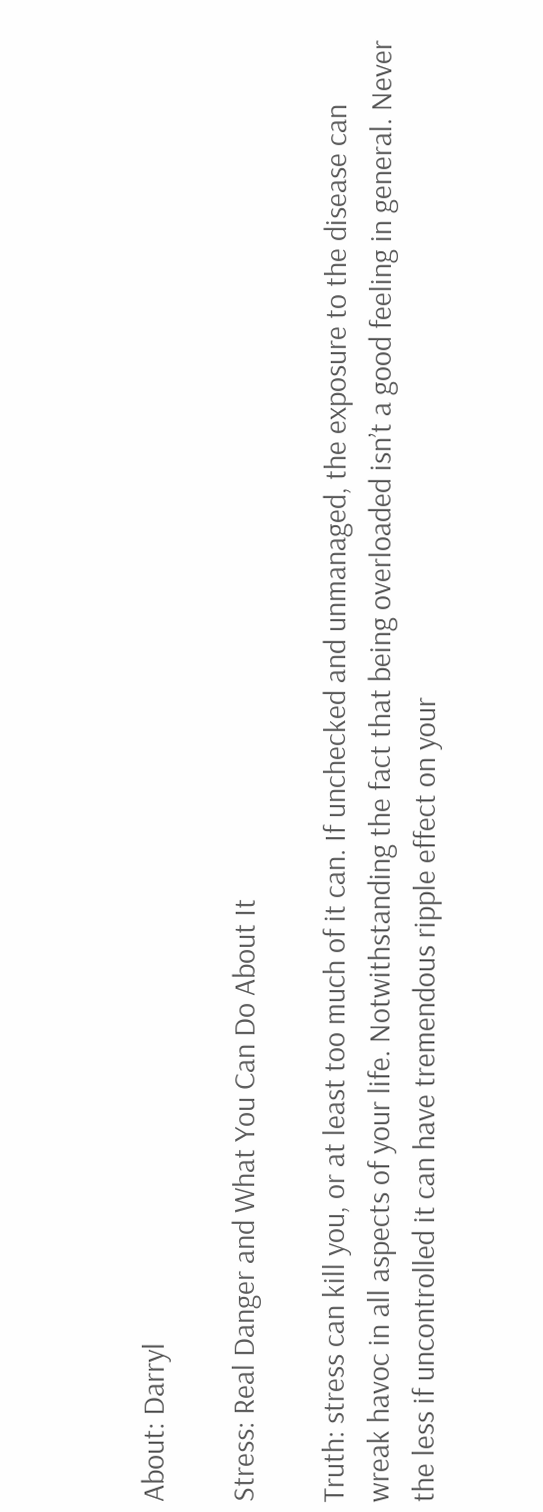About: Darryl

Stress: Real Danger and What You Can Do About It

Truth: stress can kill you, or at least too much of it can. If unchecked and unmanaged, the exposure to the disease can wreak havoc in all aspects of your life. Notwithstanding the fact that being overloaded isn’t a good feeling in general. Never the less if uncontrolled it can have tremendous ripple effect on your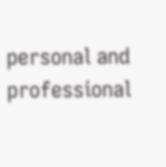personal and professional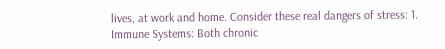lives, at work and home. Consider these real dangers of stress: 1. Immune Systems: Both chronic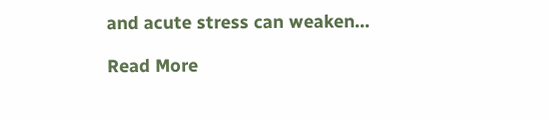and acute stress can weaken...

Read More